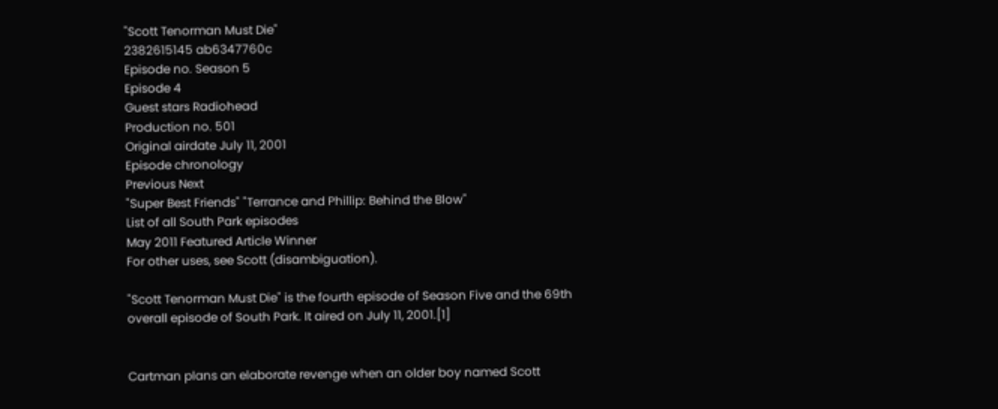"Scott Tenorman Must Die"
2382615145 ab6347760c
Episode no. Season 5
Episode 4
Guest stars Radiohead
Production no. 501
Original airdate July 11, 2001
Episode chronology
Previous Next
"Super Best Friends" "Terrance and Phillip: Behind the Blow"
List of all South Park episodes
May 2011 Featured Article Winner
For other uses, see Scott (disambiguation).

"Scott Tenorman Must Die" is the fourth episode of Season Five and the 69th overall episode of South Park. It aired on July 11, 2001.[1]


Cartman plans an elaborate revenge when an older boy named Scott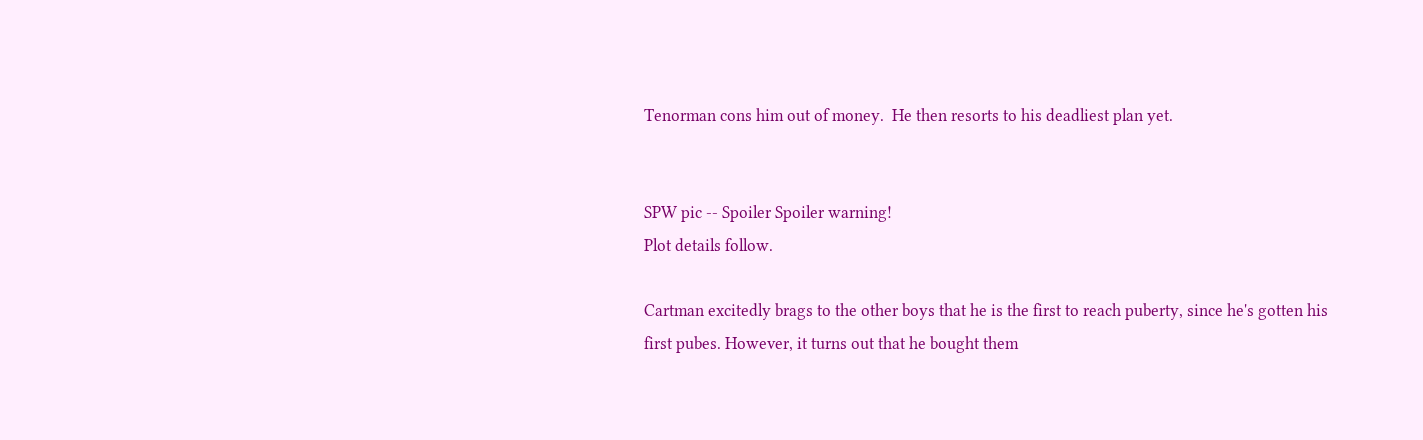Tenorman cons him out of money.  He then resorts to his deadliest plan yet.


SPW pic -- Spoiler Spoiler warning!
Plot details follow.

Cartman excitedly brags to the other boys that he is the first to reach puberty, since he's gotten his first pubes. However, it turns out that he bought them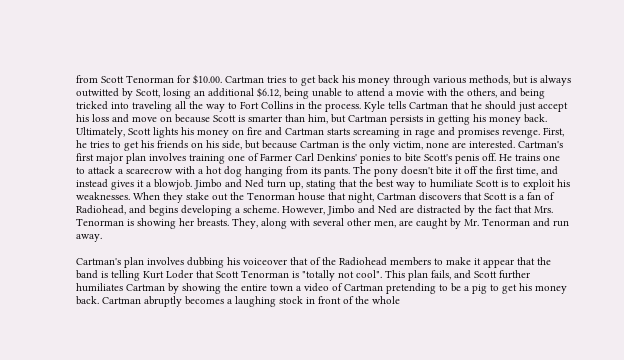from Scott Tenorman for $10.00. Cartman tries to get back his money through various methods, but is always outwitted by Scott, losing an additional $6.12, being unable to attend a movie with the others, and being tricked into traveling all the way to Fort Collins in the process. Kyle tells Cartman that he should just accept his loss and move on because Scott is smarter than him, but Cartman persists in getting his money back. Ultimately, Scott lights his money on fire and Cartman starts screaming in rage and promises revenge. First, he tries to get his friends on his side, but because Cartman is the only victim, none are interested. Cartman's first major plan involves training one of Farmer Carl Denkins' ponies to bite Scott's penis off. He trains one to attack a scarecrow with a hot dog hanging from its pants. The pony doesn't bite it off the first time, and instead gives it a blowjob. Jimbo and Ned turn up, stating that the best way to humiliate Scott is to exploit his weaknesses. When they stake out the Tenorman house that night, Cartman discovers that Scott is a fan of Radiohead, and begins developing a scheme. However, Jimbo and Ned are distracted by the fact that Mrs. Tenorman is showing her breasts. They, along with several other men, are caught by Mr. Tenorman and run away.

Cartman's plan involves dubbing his voiceover that of the Radiohead members to make it appear that the band is telling Kurt Loder that Scott Tenorman is "totally not cool". This plan fails, and Scott further humiliates Cartman by showing the entire town a video of Cartman pretending to be a pig to get his money back. Cartman abruptly becomes a laughing stock in front of the whole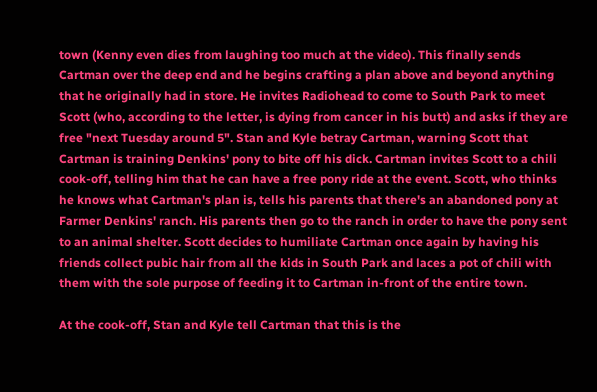town (Kenny even dies from laughing too much at the video). This finally sends Cartman over the deep end and he begins crafting a plan above and beyond anything that he originally had in store. He invites Radiohead to come to South Park to meet Scott (who, according to the letter, is dying from cancer in his butt) and asks if they are free "next Tuesday around 5". Stan and Kyle betray Cartman, warning Scott that Cartman is training Denkins' pony to bite off his dick. Cartman invites Scott to a chili cook-off, telling him that he can have a free pony ride at the event. Scott, who thinks he knows what Cartman's plan is, tells his parents that there's an abandoned pony at Farmer Denkins' ranch. His parents then go to the ranch in order to have the pony sent to an animal shelter. Scott decides to humiliate Cartman once again by having his friends collect pubic hair from all the kids in South Park and laces a pot of chili with them with the sole purpose of feeding it to Cartman in-front of the entire town.

At the cook-off, Stan and Kyle tell Cartman that this is the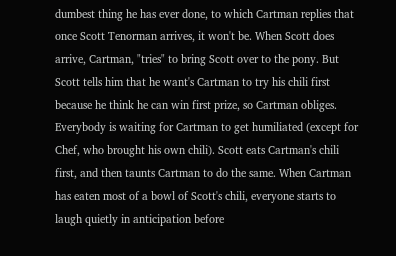dumbest thing he has ever done, to which Cartman replies that once Scott Tenorman arrives, it won't be. When Scott does arrive, Cartman, "tries" to bring Scott over to the pony. But Scott tells him that he want's Cartman to try his chili first because he think he can win first prize, so Cartman obliges. Everybody is waiting for Cartman to get humiliated (except for Chef, who brought his own chili). Scott eats Cartman's chili first, and then taunts Cartman to do the same. When Cartman has eaten most of a bowl of Scott's chili, everyone starts to laugh quietly in anticipation before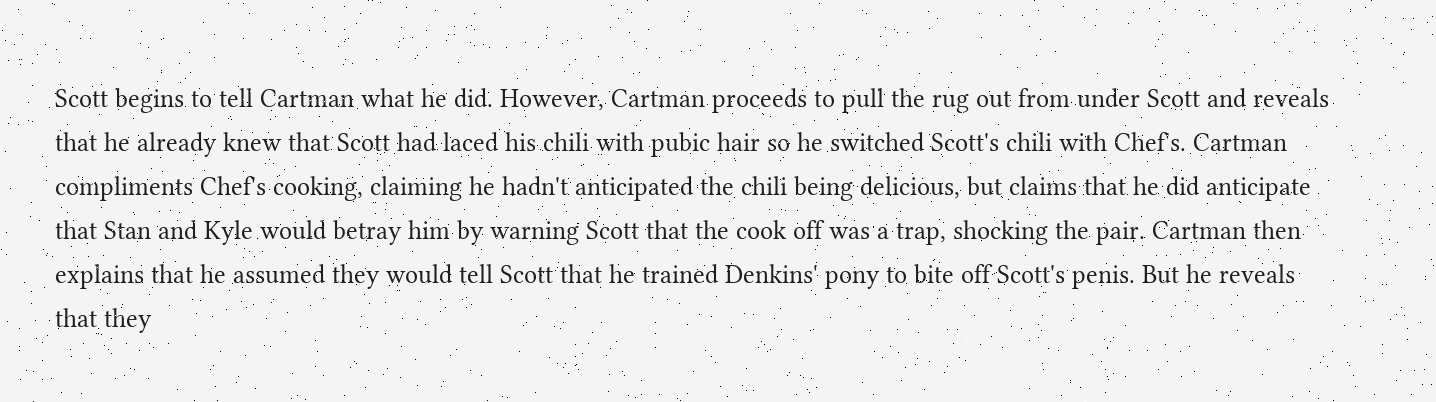Scott begins to tell Cartman what he did. However, Cartman proceeds to pull the rug out from under Scott and reveals that he already knew that Scott had laced his chili with pubic hair so he switched Scott's chili with Chef's. Cartman compliments Chef's cooking, claiming he hadn't anticipated the chili being delicious, but claims that he did anticipate that Stan and Kyle would betray him by warning Scott that the cook off was a trap, shocking the pair. Cartman then explains that he assumed they would tell Scott that he trained Denkins' pony to bite off Scott's penis. But he reveals that they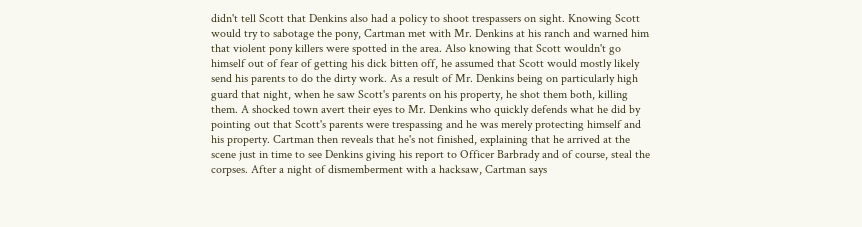didn't tell Scott that Denkins also had a policy to shoot trespassers on sight. Knowing Scott would try to sabotage the pony, Cartman met with Mr. Denkins at his ranch and warned him that violent pony killers were spotted in the area. Also knowing that Scott wouldn't go himself out of fear of getting his dick bitten off, he assumed that Scott would mostly likely send his parents to do the dirty work. As a result of Mr. Denkins being on particularly high guard that night, when he saw Scott's parents on his property, he shot them both, killing them. A shocked town avert their eyes to Mr. Denkins who quickly defends what he did by pointing out that Scott's parents were trespassing and he was merely protecting himself and his property. Cartman then reveals that he's not finished, explaining that he arrived at the scene just in time to see Denkins giving his report to Officer Barbrady and of course, steal the corpses. After a night of dismemberment with a hacksaw, Cartman says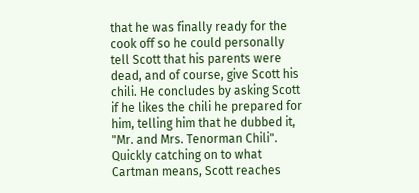that he was finally ready for the cook off so he could personally tell Scott that his parents were dead, and of course, give Scott his chili. He concludes by asking Scott if he likes the chili he prepared for him, telling him that he dubbed it, "Mr. and Mrs. Tenorman Chili". Quickly catching on to what Cartman means, Scott reaches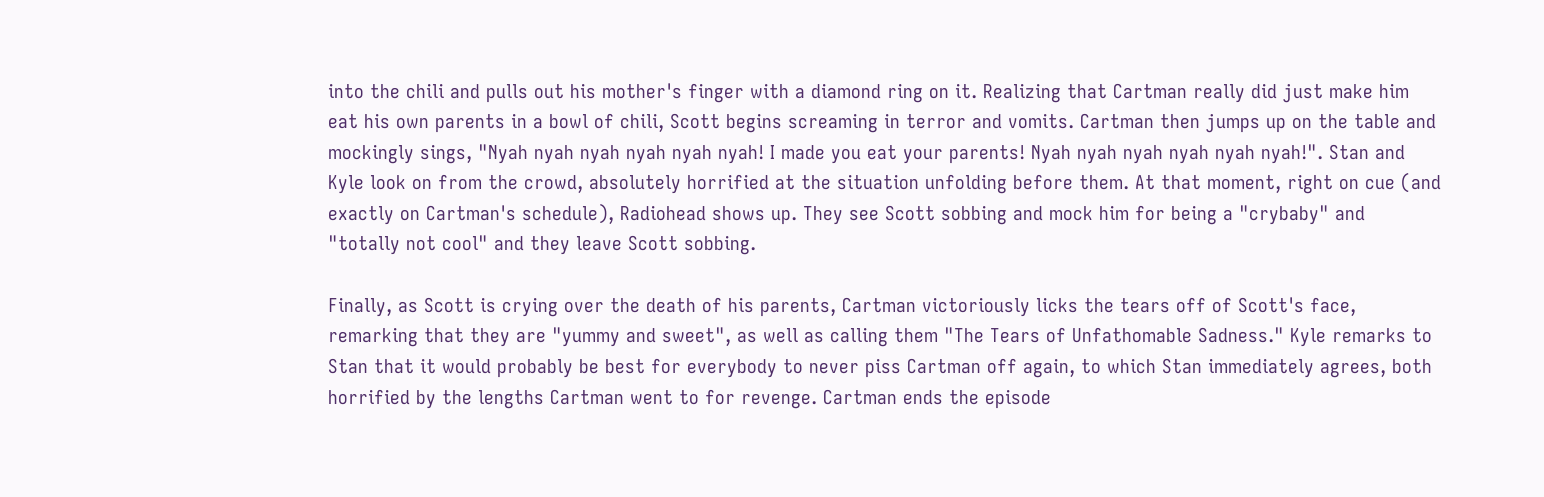into the chili and pulls out his mother's finger with a diamond ring on it. Realizing that Cartman really did just make him eat his own parents in a bowl of chili, Scott begins screaming in terror and vomits. Cartman then jumps up on the table and mockingly sings, "Nyah nyah nyah nyah nyah nyah! I made you eat your parents! Nyah nyah nyah nyah nyah nyah!". Stan and Kyle look on from the crowd, absolutely horrified at the situation unfolding before them. At that moment, right on cue (and exactly on Cartman's schedule), Radiohead shows up. They see Scott sobbing and mock him for being a "crybaby" and "totally not cool" and they leave Scott sobbing.

Finally, as Scott is crying over the death of his parents, Cartman victoriously licks the tears off of Scott's face, remarking that they are "yummy and sweet", as well as calling them "The Tears of Unfathomable Sadness." Kyle remarks to Stan that it would probably be best for everybody to never piss Cartman off again, to which Stan immediately agrees, both horrified by the lengths Cartman went to for revenge. Cartman ends the episode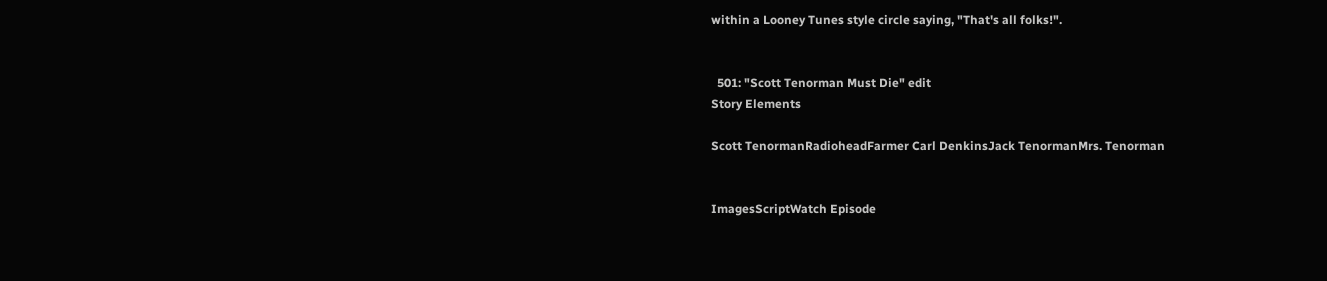within a Looney Tunes style circle saying, "That's all folks!".


  501: "Scott Tenorman Must Die" edit
Story Elements

Scott TenormanRadioheadFarmer Carl DenkinsJack TenormanMrs. Tenorman


ImagesScriptWatch Episode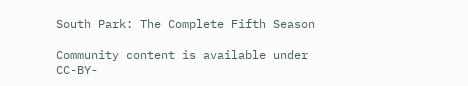South Park: The Complete Fifth Season

Community content is available under CC-BY-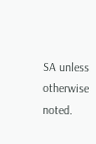SA unless otherwise noted.